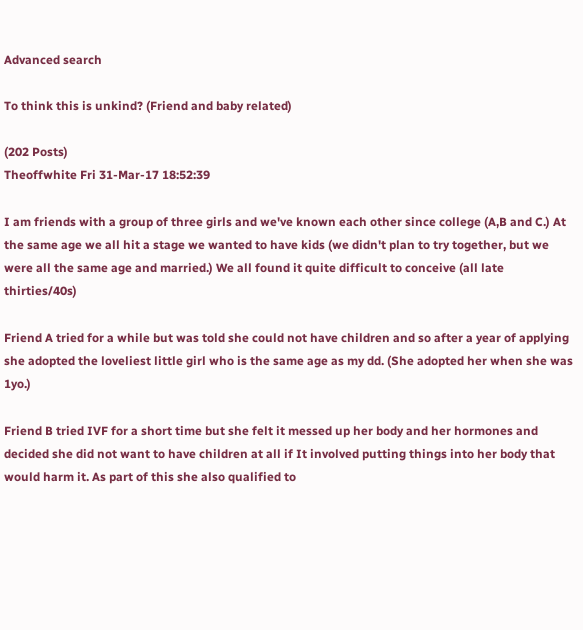Advanced search

To think this is unkind? (Friend and baby related)

(202 Posts)
Theoffwhite Fri 31-Mar-17 18:52:39

I am friends with a group of three girls and we've known each other since college (A,B and C.) At the same age we all hit a stage we wanted to have kids (we didn't plan to try together, but we were all the same age and married.) We all found it quite difficult to conceive (all late thirties/40s)

Friend A tried for a while but was told she could not have children and so after a year of applying she adopted the loveliest little girl who is the same age as my dd. (She adopted her when she was 1yo.)

Friend B tried IVF for a short time but she felt it messed up her body and her hormones and decided she did not want to have children at all if It involved putting things into her body that would harm it. As part of this she also qualified to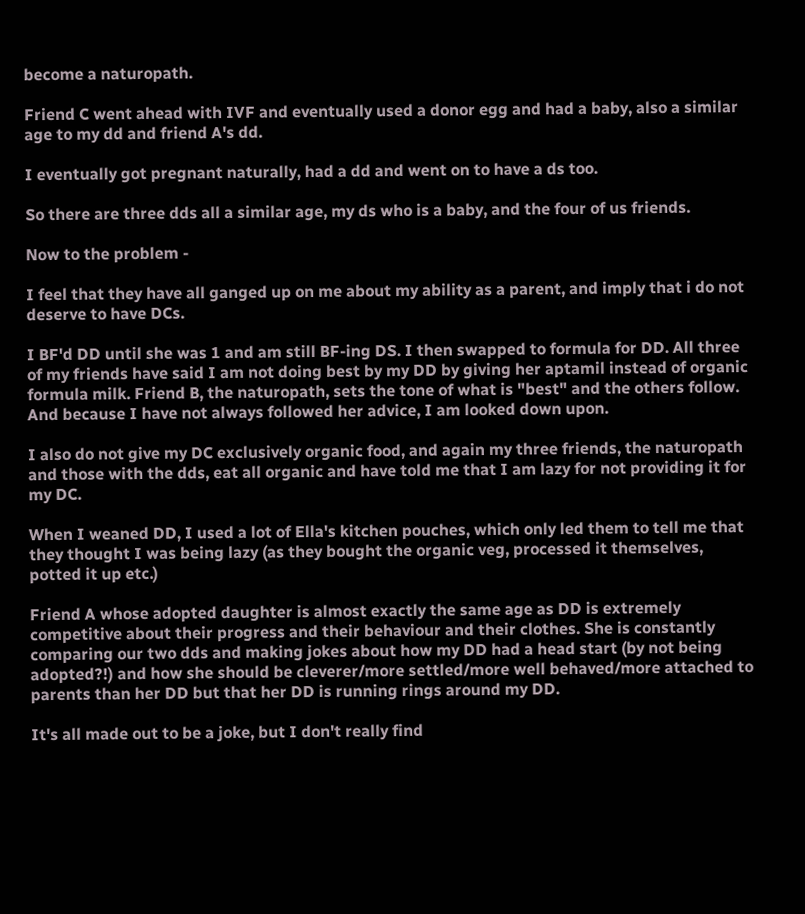become a naturopath.

Friend C went ahead with IVF and eventually used a donor egg and had a baby, also a similar age to my dd and friend A's dd.

I eventually got pregnant naturally, had a dd and went on to have a ds too.

So there are three dds all a similar age, my ds who is a baby, and the four of us friends.

Now to the problem -

I feel that they have all ganged up on me about my ability as a parent, and imply that i do not deserve to have DCs.

I BF'd DD until she was 1 and am still BF-ing DS. I then swapped to formula for DD. All three of my friends have said I am not doing best by my DD by giving her aptamil instead of organic formula milk. Friend B, the naturopath, sets the tone of what is "best" and the others follow. And because I have not always followed her advice, I am looked down upon.

I also do not give my DC exclusively organic food, and again my three friends, the naturopath and those with the dds, eat all organic and have told me that I am lazy for not providing it for my DC.

When I weaned DD, I used a lot of Ella's kitchen pouches, which only led them to tell me that they thought I was being lazy (as they bought the organic veg, processed it themselves, potted it up etc.)

Friend A whose adopted daughter is almost exactly the same age as DD is extremely competitive about their progress and their behaviour and their clothes. She is constantly comparing our two dds and making jokes about how my DD had a head start (by not being adopted?!) and how she should be cleverer/more settled/more well behaved/more attached to parents than her DD but that her DD is running rings around my DD.

It's all made out to be a joke, but I don't really find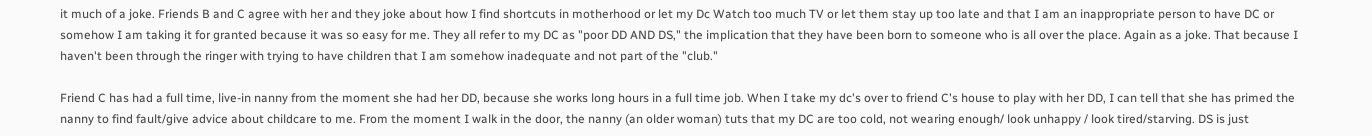it much of a joke. Friends B and C agree with her and they joke about how I find shortcuts in motherhood or let my Dc Watch too much TV or let them stay up too late and that I am an inappropriate person to have DC or somehow I am taking it for granted because it was so easy for me. They all refer to my DC as "poor DD AND DS," the implication that they have been born to someone who is all over the place. Again as a joke. That because I haven't been through the ringer with trying to have children that I am somehow inadequate and not part of the "club."

Friend C has had a full time, live-in nanny from the moment she had her DD, because she works long hours in a full time job. When I take my dc's over to friend C's house to play with her DD, I can tell that she has primed the nanny to find fault/give advice about childcare to me. From the moment I walk in the door, the nanny (an older woman) tuts that my DC are too cold, not wearing enough/ look unhappy / look tired/starving. DS is just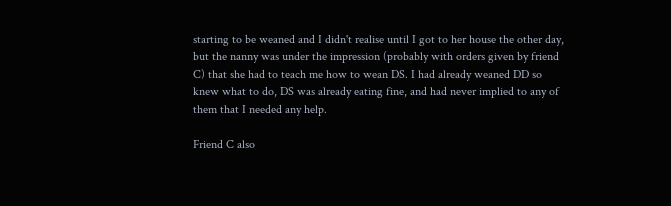starting to be weaned and I didn't realise until I got to her house the other day, but the nanny was under the impression (probably with orders given by friend C) that she had to teach me how to wean DS. I had already weaned DD so knew what to do, DS was already eating fine, and had never implied to any of them that I needed any help.

Friend C also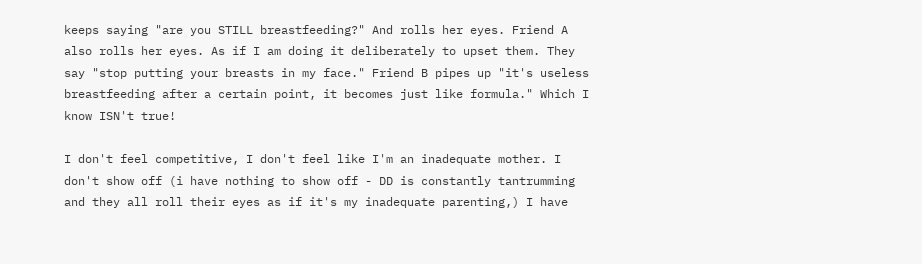keeps saying "are you STILL breastfeeding?" And rolls her eyes. Friend A also rolls her eyes. As if I am doing it deliberately to upset them. They say "stop putting your breasts in my face." Friend B pipes up "it's useless breastfeeding after a certain point, it becomes just like formula." Which I know ISN't true!

I don't feel competitive, I don't feel like I'm an inadequate mother. I don't show off (i have nothing to show off - DD is constantly tantrumming and they all roll their eyes as if it's my inadequate parenting,) I have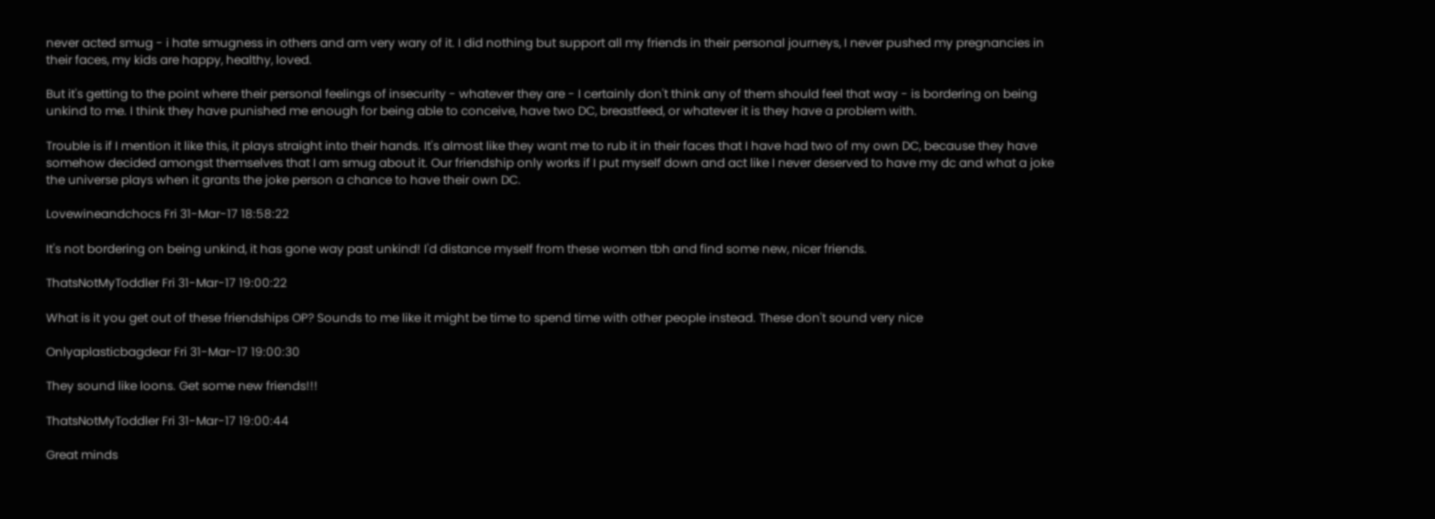never acted smug - i hate smugness in others and am very wary of it. I did nothing but support all my friends in their personal journeys, I never pushed my pregnancies in their faces, my kids are happy, healthy, loved.

But it's getting to the point where their personal feelings of insecurity - whatever they are - I certainly don't think any of them should feel that way - is bordering on being unkind to me. I think they have punished me enough for being able to conceive, have two DC, breastfeed, or whatever it is they have a problem with.

Trouble is if I mention it like this, it plays straight into their hands. It's almost like they want me to rub it in their faces that I have had two of my own DC, because they have somehow decided amongst themselves that I am smug about it. Our friendship only works if I put myself down and act like I never deserved to have my dc and what a joke the universe plays when it grants the joke person a chance to have their own DC.

Lovewineandchocs Fri 31-Mar-17 18:58:22

It's not bordering on being unkind, it has gone way past unkind! I'd distance myself from these women tbh and find some new, nicer friends.

ThatsNotMyToddler Fri 31-Mar-17 19:00:22

What is it you get out of these friendships OP? Sounds to me like it might be time to spend time with other people instead. These don't sound very nice

Onlyaplasticbagdear Fri 31-Mar-17 19:00:30

They sound like loons. Get some new friends!!!

ThatsNotMyToddler Fri 31-Mar-17 19:00:44

Great minds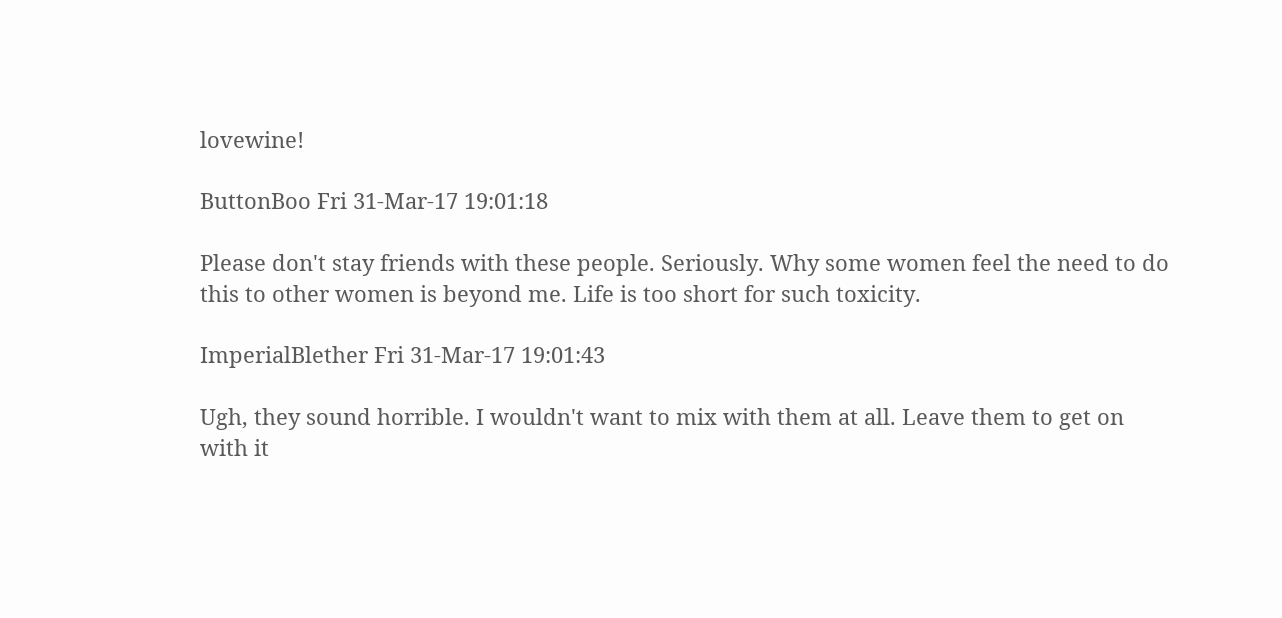lovewine!

ButtonBoo Fri 31-Mar-17 19:01:18

Please don't stay friends with these people. Seriously. Why some women feel the need to do this to other women is beyond me. Life is too short for such toxicity.

ImperialBlether Fri 31-Mar-17 19:01:43

Ugh, they sound horrible. I wouldn't want to mix with them at all. Leave them to get on with it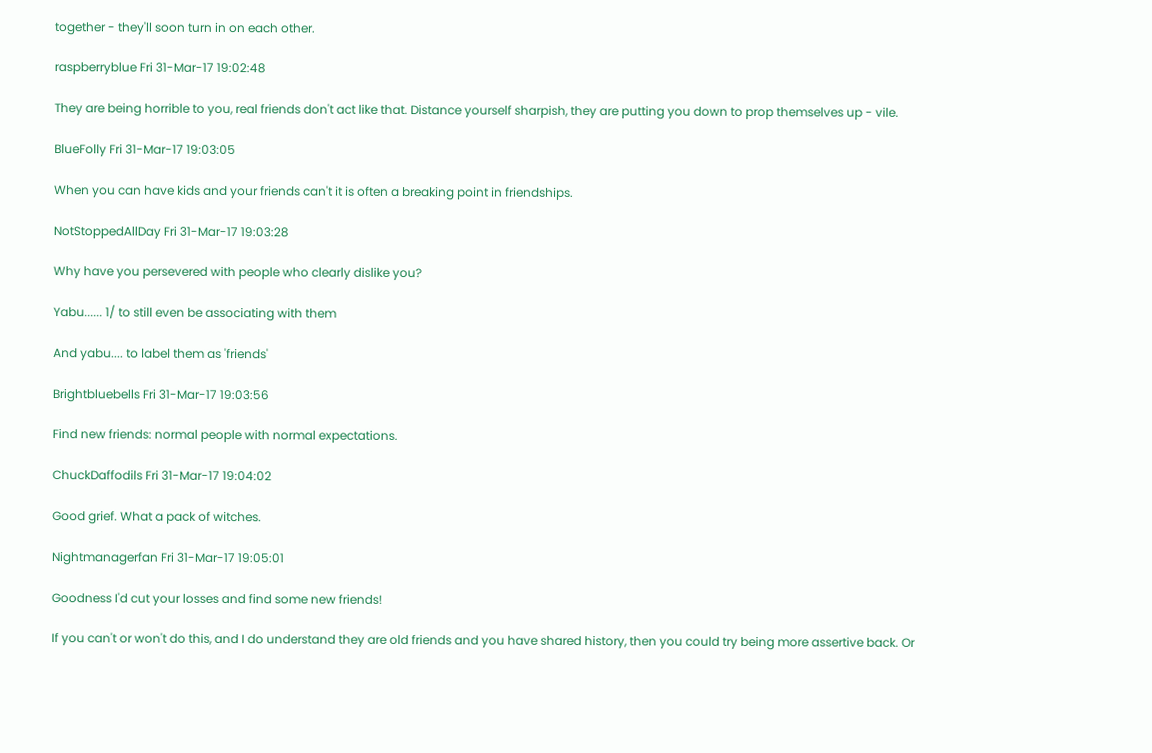together - they'll soon turn in on each other.

raspberryblue Fri 31-Mar-17 19:02:48

They are being horrible to you, real friends don't act like that. Distance yourself sharpish, they are putting you down to prop themselves up - vile.

BlueFolly Fri 31-Mar-17 19:03:05

When you can have kids and your friends can't it is often a breaking point in friendships.

NotStoppedAllDay Fri 31-Mar-17 19:03:28

Why have you persevered with people who clearly dislike you?

Yabu...... 1/ to still even be associating with them

And yabu.... to label them as 'friends'

Brightbluebells Fri 31-Mar-17 19:03:56

Find new friends: normal people with normal expectations.

ChuckDaffodils Fri 31-Mar-17 19:04:02

Good grief. What a pack of witches.

Nightmanagerfan Fri 31-Mar-17 19:05:01

Goodness I'd cut your losses and find some new friends!

If you can't or won't do this, and I do understand they are old friends and you have shared history, then you could try being more assertive back. Or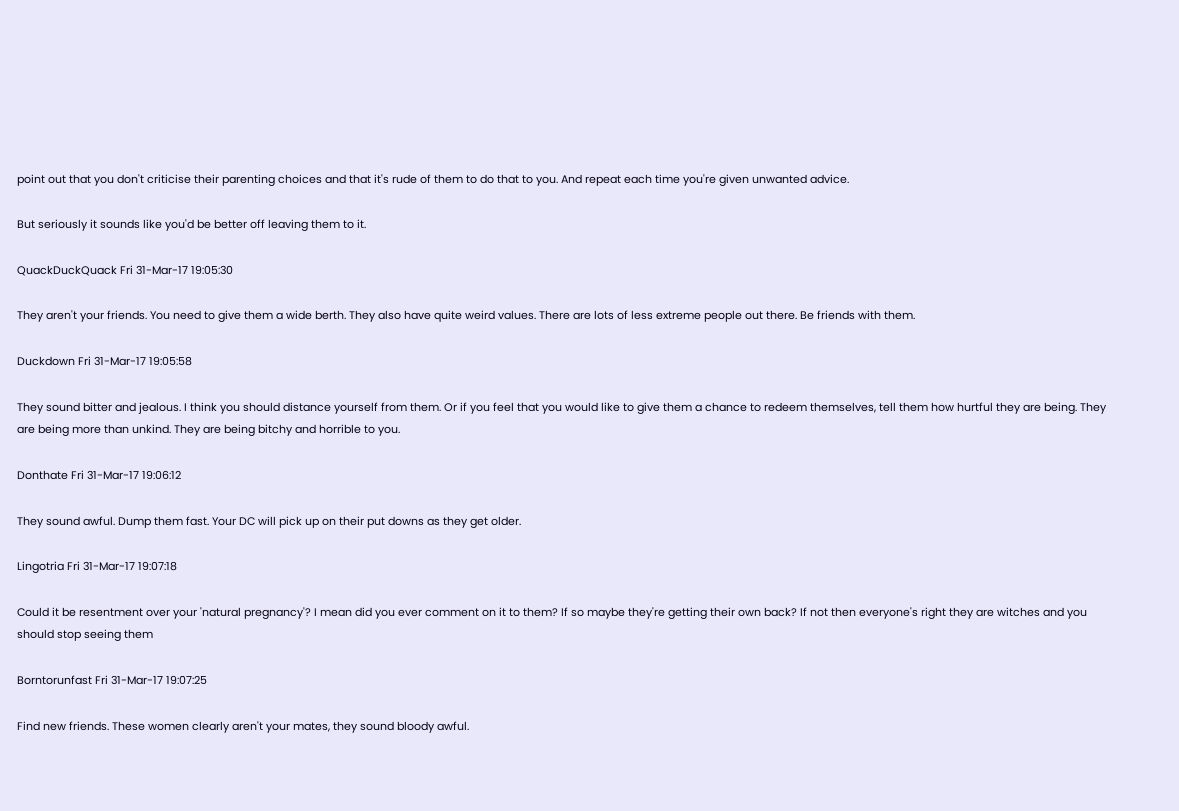point out that you don't criticise their parenting choices and that it's rude of them to do that to you. And repeat each time you're given unwanted advice.

But seriously it sounds like you'd be better off leaving them to it.

QuackDuckQuack Fri 31-Mar-17 19:05:30

They aren't your friends. You need to give them a wide berth. They also have quite weird values. There are lots of less extreme people out there. Be friends with them.

Duckdown Fri 31-Mar-17 19:05:58

They sound bitter and jealous. I think you should distance yourself from them. Or if you feel that you would like to give them a chance to redeem themselves, tell them how hurtful they are being. They are being more than unkind. They are being bitchy and horrible to you.

Donthate Fri 31-Mar-17 19:06:12

They sound awful. Dump them fast. Your DC will pick up on their put downs as they get older.

Lingotria Fri 31-Mar-17 19:07:18

Could it be resentment over your 'natural pregnancy'? I mean did you ever comment on it to them? If so maybe they're getting their own back? If not then everyone's right they are witches and you should stop seeing them

Borntorunfast Fri 31-Mar-17 19:07:25

Find new friends. These women clearly aren't your mates, they sound bloody awful.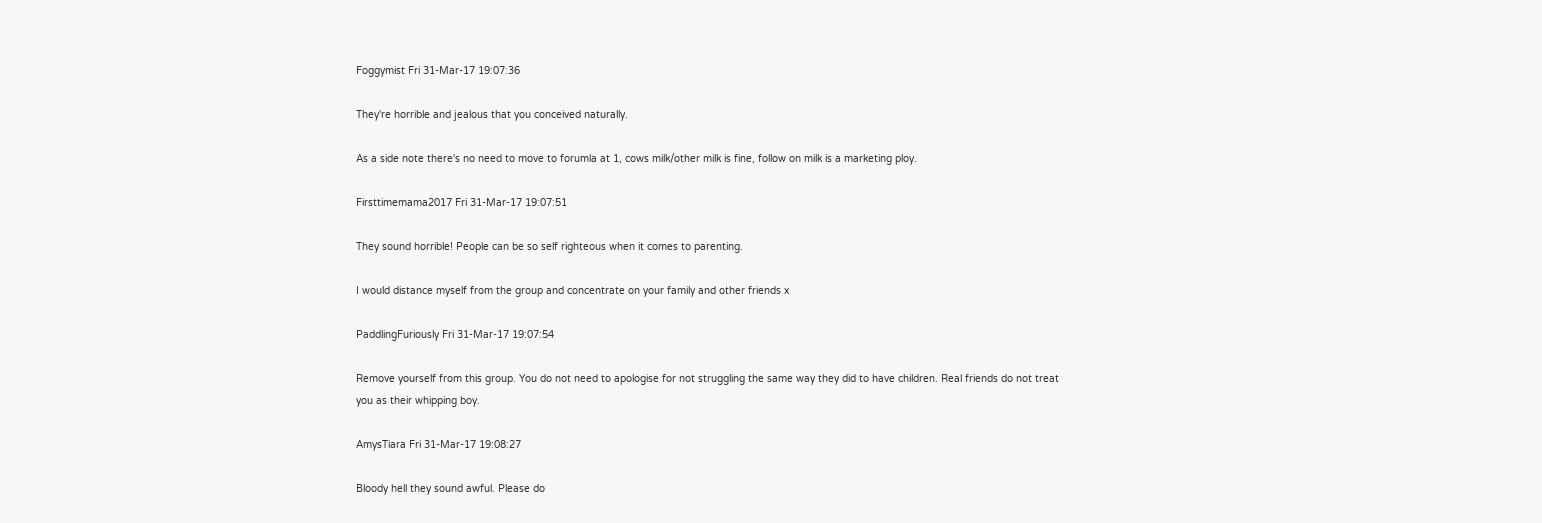Foggymist Fri 31-Mar-17 19:07:36

They're horrible and jealous that you conceived naturally.

As a side note there's no need to move to forumla at 1, cows milk/other milk is fine, follow on milk is a marketing ploy.

Firsttimemama2017 Fri 31-Mar-17 19:07:51

They sound horrible! People can be so self righteous when it comes to parenting.

I would distance myself from the group and concentrate on your family and other friends x

PaddlingFuriously Fri 31-Mar-17 19:07:54

Remove yourself from this group. You do not need to apologise for not struggling the same way they did to have children. Real friends do not treat you as their whipping boy.

AmysTiara Fri 31-Mar-17 19:08:27

Bloody hell they sound awful. Please do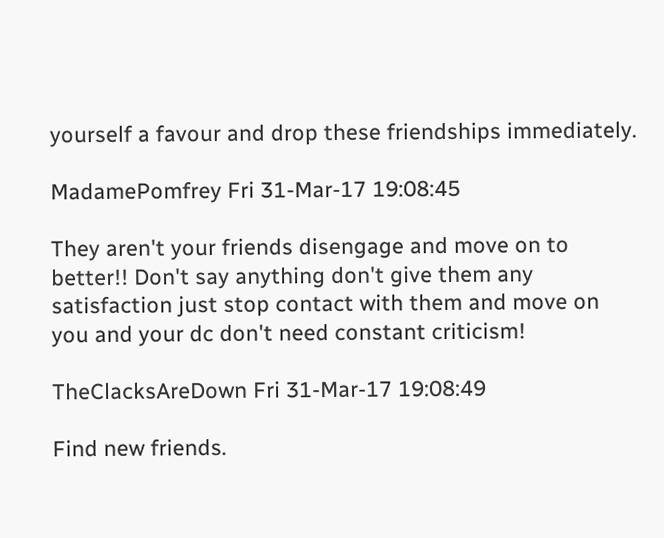yourself a favour and drop these friendships immediately.

MadamePomfrey Fri 31-Mar-17 19:08:45

They aren't your friends disengage and move on to better!! Don't say anything don't give them any satisfaction just stop contact with them and move on you and your dc don't need constant criticism!

TheClacksAreDown Fri 31-Mar-17 19:08:49

Find new friends.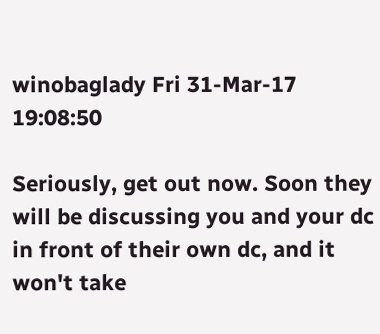winobaglady Fri 31-Mar-17 19:08:50

Seriously, get out now. Soon they will be discussing you and your dc in front of their own dc, and it won't take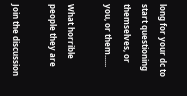long for your dc to start questioning themselves, or you, or them......

What horrible people they are

Join the discussion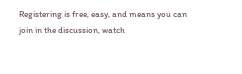Registering is free, easy, and means you can join in the discussion, watch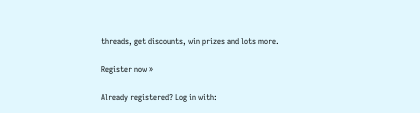threads, get discounts, win prizes and lots more.

Register now »

Already registered? Log in with: